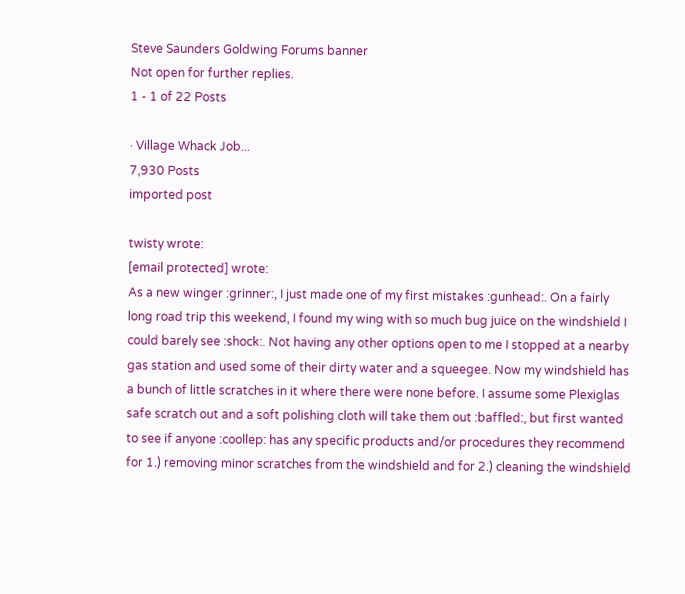Steve Saunders Goldwing Forums banner
Not open for further replies.
1 - 1 of 22 Posts

· Village Whack Job...
7,930 Posts
imported post

twisty wrote:
[email protected] wrote:
As a new winger :grinner:, I just made one of my first mistakes :gunhead:. On a fairly long road trip this weekend, I found my wing with so much bug juice on the windshield I could barely see :shock:. Not having any other options open to me I stopped at a nearby gas station and used some of their dirty water and a squeegee. Now my windshield has a bunch of little scratches in it where there were none before. I assume some Plexiglas safe scratch out and a soft polishing cloth will take them out :baffled:, but first wanted to see if anyone :coollep: has any specific products and/or procedures they recommend for 1.) removing minor scratches from the windshield and for 2.) cleaning the windshield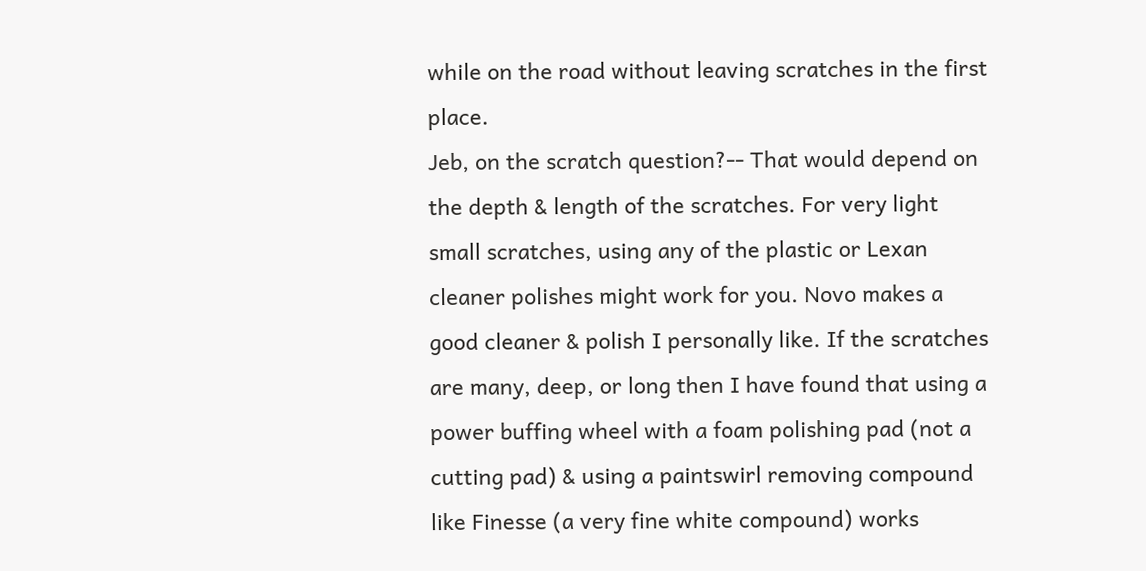while on the road without leaving scratches in the first place.
Jeb, on the scratch question?-- That would depend on the depth & length of the scratches. For very light small scratches, using any of the plastic or Lexan cleaner polishes might work for you. Novo makes a good cleaner & polish I personally like. If the scratches are many, deep, or long then I have found that using a power buffing wheel with a foam polishing pad (not a cutting pad) & using a paintswirl removing compound like Finesse (a very fine white compound) works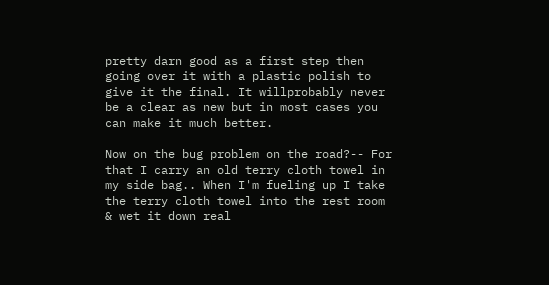pretty darn good as a first step then going over it with a plastic polish to give it the final. It willprobably never be a clear as new but in most cases you can make it much better.

Now on the bug problem on the road?-- For that I carry an old terry cloth towel in my side bag.. When I'm fueling up I take the terry cloth towel into the rest room & wet it down real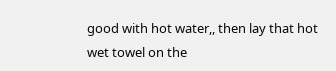good with hot water,, then lay that hot wet towel on the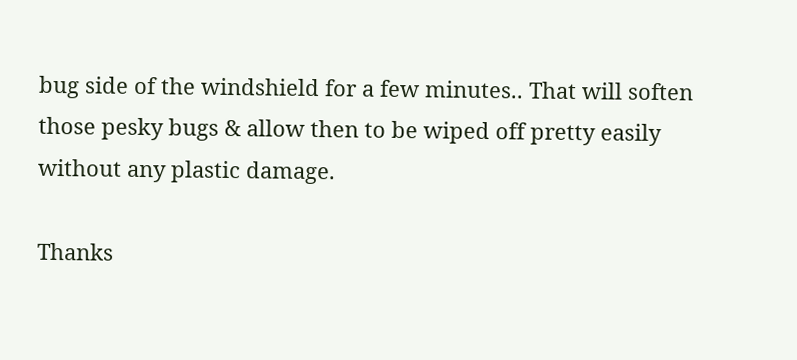bug side of the windshield for a few minutes.. That will soften those pesky bugs & allow then to be wiped off pretty easily without any plastic damage.

Thanks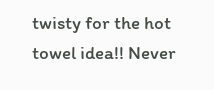twisty for the hot towel idea!! Never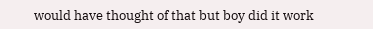would have thought of that but boy did it work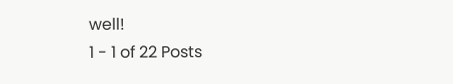well!
1 - 1 of 22 Posts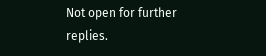Not open for further replies.